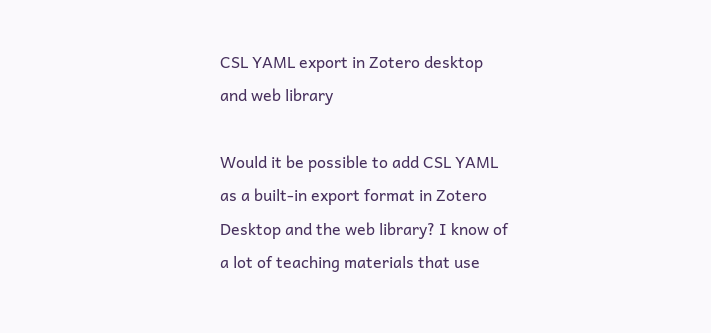CSL YAML export in Zotero desktop and web library

Would it be possible to add CSL YAML as a built-in export format in Zotero Desktop and the web library? I know of a lot of teaching materials that use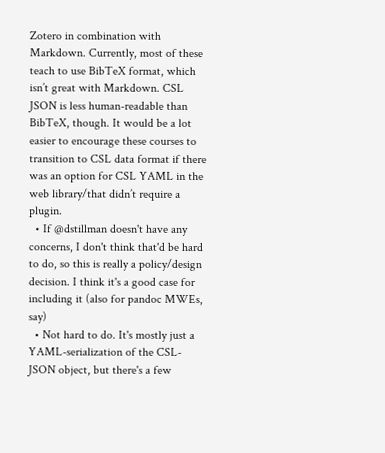Zotero in combination with Markdown. Currently, most of these teach to use BibTeX format, which isn’t great with Markdown. CSL JSON is less human-readable than BibTeX, though. It would be a lot easier to encourage these courses to transition to CSL data format if there was an option for CSL YAML in the web library/that didn’t require a plugin.
  • If @dstillman doesn't have any concerns, I don't think that'd be hard to do, so this is really a policy/design decision. I think it's a good case for including it (also for pandoc MWEs, say)
  • Not hard to do. It's mostly just a YAML-serialization of the CSL-JSON object, but there's a few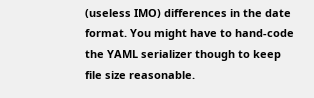(useless IMO) differences in the date format. You might have to hand-code the YAML serializer though to keep file size reasonable.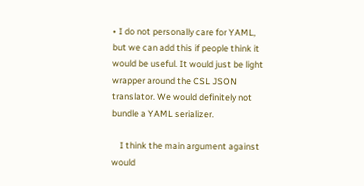• I do not personally care for YAML, but we can add this if people think it would be useful. It would just be light wrapper around the CSL JSON translator. We would definitely not bundle a YAML serializer.

    I think the main argument against would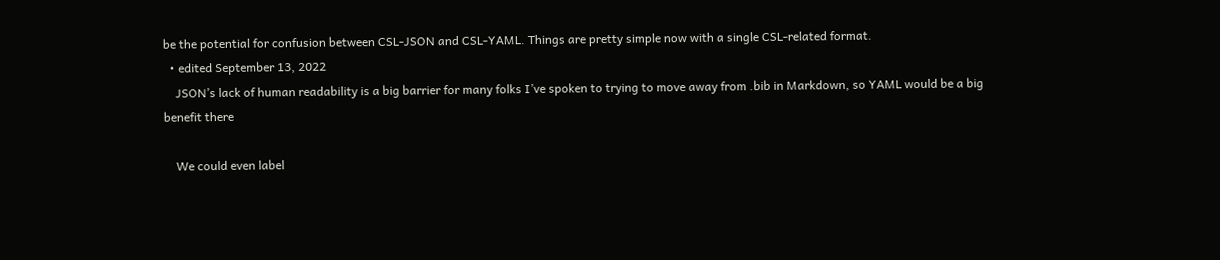be the potential for confusion between CSL-JSON and CSL-YAML. Things are pretty simple now with a single CSL-related format.
  • edited September 13, 2022
    JSON’s lack of human readability is a big barrier for many folks I’ve spoken to trying to move away from .bib in Markdown, so YAML would be a big benefit there

    We could even label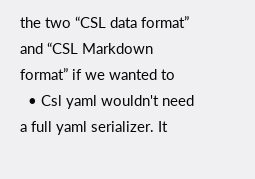the two “CSL data format” and “CSL Markdown format” if we wanted to
  • Csl yaml wouldn't need a full yaml serializer. It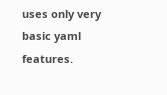uses only very basic yaml features.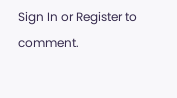Sign In or Register to comment.